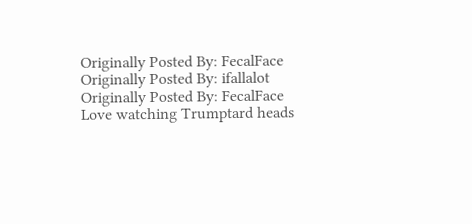Originally Posted By: FecalFace
Originally Posted By: ifallalot
Originally Posted By: FecalFace
Love watching Trumptard heads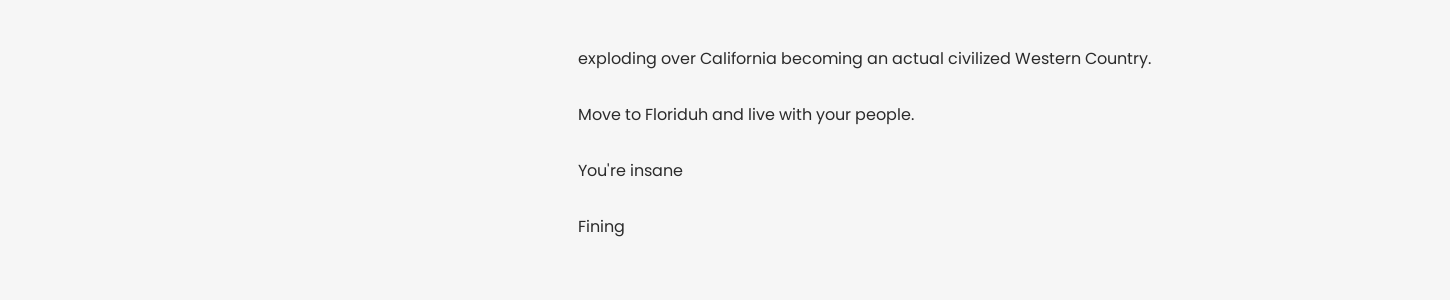exploding over California becoming an actual civilized Western Country.

Move to Floriduh and live with your people.

You're insane

Fining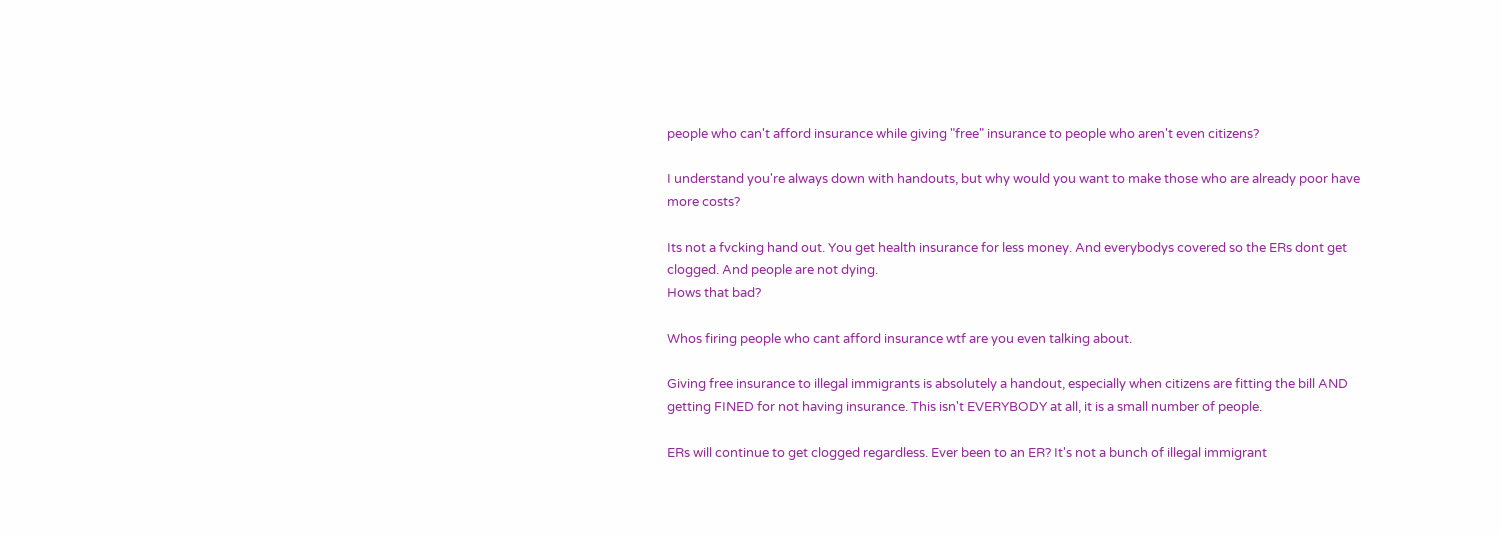people who can't afford insurance while giving "free" insurance to people who aren't even citizens?

I understand you're always down with handouts, but why would you want to make those who are already poor have more costs?

Its not a fvcking hand out. You get health insurance for less money. And everybodys covered so the ERs dont get clogged. And people are not dying.
Hows that bad?

Whos firing people who cant afford insurance wtf are you even talking about.

Giving free insurance to illegal immigrants is absolutely a handout, especially when citizens are fitting the bill AND getting FINED for not having insurance. This isn't EVERYBODY at all, it is a small number of people.

ERs will continue to get clogged regardless. Ever been to an ER? It's not a bunch of illegal immigrant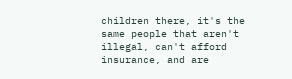children there, it's the same people that aren't illegal, can't afford insurance, and are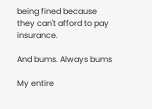being fined because they can't afford to pay insurance.

And bums. Always bums

My entire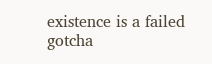existence is a failed gotcha